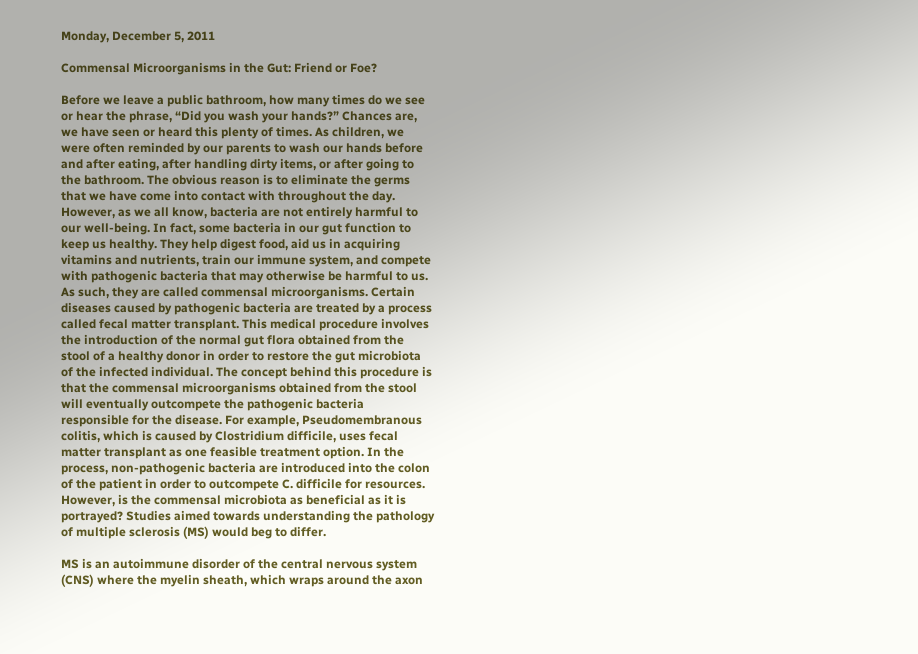Monday, December 5, 2011

Commensal Microorganisms in the Gut: Friend or Foe?

Before we leave a public bathroom, how many times do we see or hear the phrase, “Did you wash your hands?” Chances are, we have seen or heard this plenty of times. As children, we were often reminded by our parents to wash our hands before and after eating, after handling dirty items, or after going to the bathroom. The obvious reason is to eliminate the germs that we have come into contact with throughout the day. However, as we all know, bacteria are not entirely harmful to our well-being. In fact, some bacteria in our gut function to keep us healthy. They help digest food, aid us in acquiring vitamins and nutrients, train our immune system, and compete with pathogenic bacteria that may otherwise be harmful to us. As such, they are called commensal microorganisms. Certain diseases caused by pathogenic bacteria are treated by a process called fecal matter transplant. This medical procedure involves the introduction of the normal gut flora obtained from the stool of a healthy donor in order to restore the gut microbiota of the infected individual. The concept behind this procedure is that the commensal microorganisms obtained from the stool will eventually outcompete the pathogenic bacteria responsible for the disease. For example, Pseudomembranous colitis, which is caused by Clostridium difficile, uses fecal matter transplant as one feasible treatment option. In the process, non-pathogenic bacteria are introduced into the colon of the patient in order to outcompete C. difficile for resources. However, is the commensal microbiota as beneficial as it is portrayed? Studies aimed towards understanding the pathology of multiple sclerosis (MS) would beg to differ.

MS is an autoimmune disorder of the central nervous system (CNS) where the myelin sheath, which wraps around the axon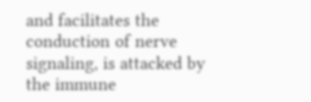and facilitates the conduction of nerve signaling, is attacked by the immune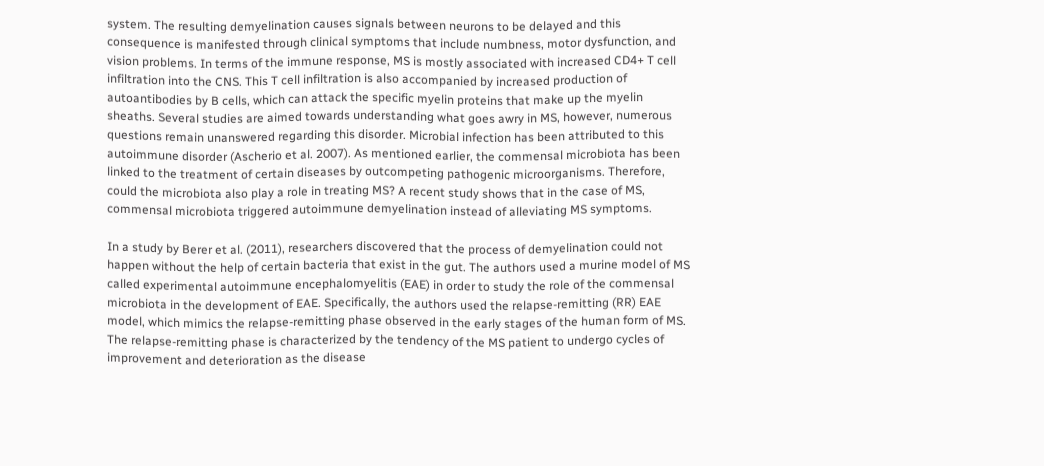system. The resulting demyelination causes signals between neurons to be delayed and this consequence is manifested through clinical symptoms that include numbness, motor dysfunction, and vision problems. In terms of the immune response, MS is mostly associated with increased CD4+ T cell infiltration into the CNS. This T cell infiltration is also accompanied by increased production of autoantibodies by B cells, which can attack the specific myelin proteins that make up the myelin sheaths. Several studies are aimed towards understanding what goes awry in MS, however, numerous questions remain unanswered regarding this disorder. Microbial infection has been attributed to this autoimmune disorder (Ascherio et al. 2007). As mentioned earlier, the commensal microbiota has been linked to the treatment of certain diseases by outcompeting pathogenic microorganisms. Therefore, could the microbiota also play a role in treating MS? A recent study shows that in the case of MS, commensal microbiota triggered autoimmune demyelination instead of alleviating MS symptoms.

In a study by Berer et al. (2011), researchers discovered that the process of demyelination could not happen without the help of certain bacteria that exist in the gut. The authors used a murine model of MS called experimental autoimmune encephalomyelitis (EAE) in order to study the role of the commensal microbiota in the development of EAE. Specifically, the authors used the relapse-remitting (RR) EAE model, which mimics the relapse-remitting phase observed in the early stages of the human form of MS. The relapse-remitting phase is characterized by the tendency of the MS patient to undergo cycles of improvement and deterioration as the disease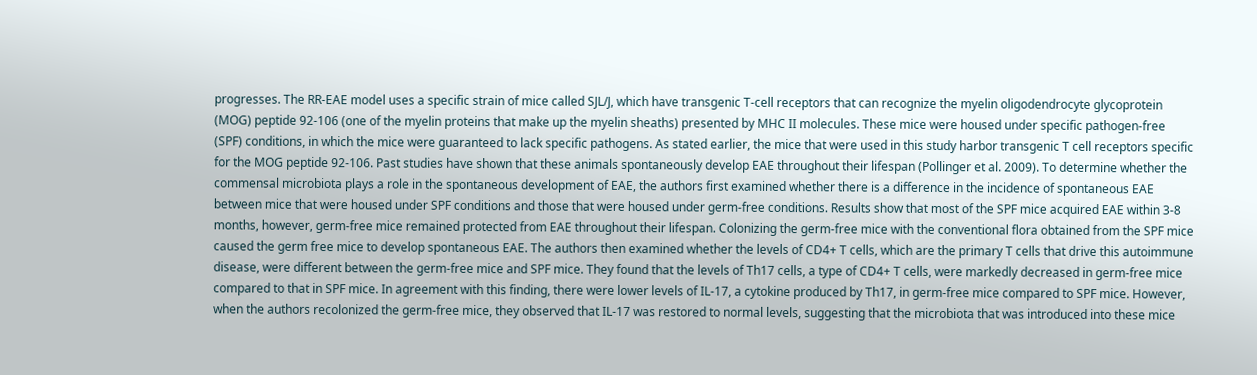progresses. The RR-EAE model uses a specific strain of mice called SJL/J, which have transgenic T-cell receptors that can recognize the myelin oligodendrocyte glycoprotein (MOG) peptide 92-106 (one of the myelin proteins that make up the myelin sheaths) presented by MHC II molecules. These mice were housed under specific pathogen-free (SPF) conditions, in which the mice were guaranteed to lack specific pathogens. As stated earlier, the mice that were used in this study harbor transgenic T cell receptors specific for the MOG peptide 92-106. Past studies have shown that these animals spontaneously develop EAE throughout their lifespan (Pollinger et al. 2009). To determine whether the commensal microbiota plays a role in the spontaneous development of EAE, the authors first examined whether there is a difference in the incidence of spontaneous EAE between mice that were housed under SPF conditions and those that were housed under germ-free conditions. Results show that most of the SPF mice acquired EAE within 3-8 months, however, germ-free mice remained protected from EAE throughout their lifespan. Colonizing the germ-free mice with the conventional flora obtained from the SPF mice caused the germ free mice to develop spontaneous EAE. The authors then examined whether the levels of CD4+ T cells, which are the primary T cells that drive this autoimmune disease, were different between the germ-free mice and SPF mice. They found that the levels of Th17 cells, a type of CD4+ T cells, were markedly decreased in germ-free mice compared to that in SPF mice. In agreement with this finding, there were lower levels of IL-17, a cytokine produced by Th17, in germ-free mice compared to SPF mice. However, when the authors recolonized the germ-free mice, they observed that IL-17 was restored to normal levels, suggesting that the microbiota that was introduced into these mice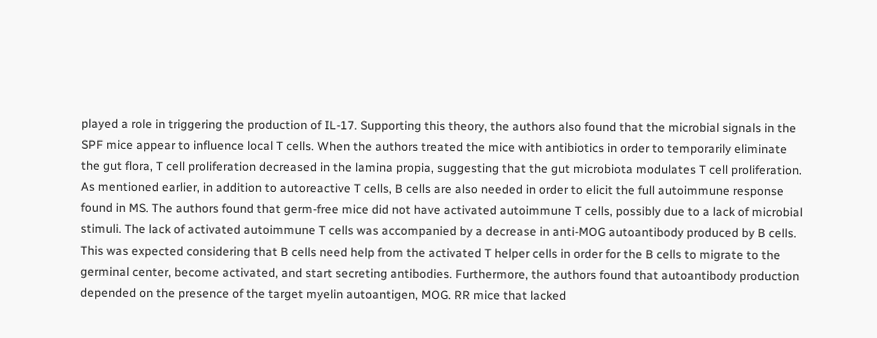played a role in triggering the production of IL-17. Supporting this theory, the authors also found that the microbial signals in the SPF mice appear to influence local T cells. When the authors treated the mice with antibiotics in order to temporarily eliminate the gut flora, T cell proliferation decreased in the lamina propia, suggesting that the gut microbiota modulates T cell proliferation.
As mentioned earlier, in addition to autoreactive T cells, B cells are also needed in order to elicit the full autoimmune response found in MS. The authors found that germ-free mice did not have activated autoimmune T cells, possibly due to a lack of microbial stimuli. The lack of activated autoimmune T cells was accompanied by a decrease in anti-MOG autoantibody produced by B cells. This was expected considering that B cells need help from the activated T helper cells in order for the B cells to migrate to the germinal center, become activated, and start secreting antibodies. Furthermore, the authors found that autoantibody production depended on the presence of the target myelin autoantigen, MOG. RR mice that lacked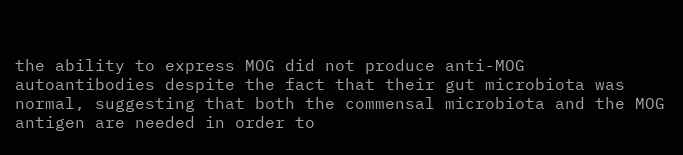the ability to express MOG did not produce anti-MOG autoantibodies despite the fact that their gut microbiota was normal, suggesting that both the commensal microbiota and the MOG antigen are needed in order to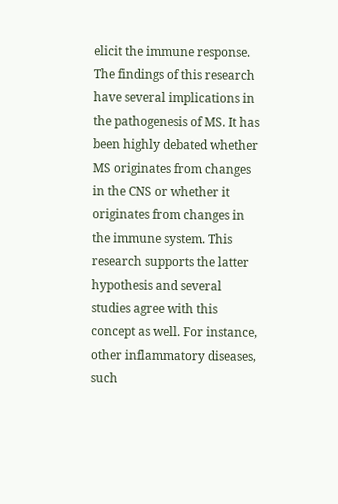elicit the immune response.
The findings of this research have several implications in the pathogenesis of MS. It has been highly debated whether MS originates from changes in the CNS or whether it originates from changes in the immune system. This research supports the latter hypothesis and several studies agree with this concept as well. For instance, other inflammatory diseases, such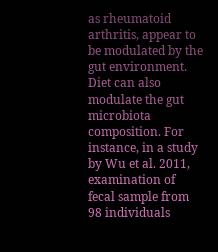as rheumatoid arthritis, appear to be modulated by the gut environment. Diet can also modulate the gut microbiota composition. For instance, in a study by Wu et al. 2011, examination of fecal sample from 98 individuals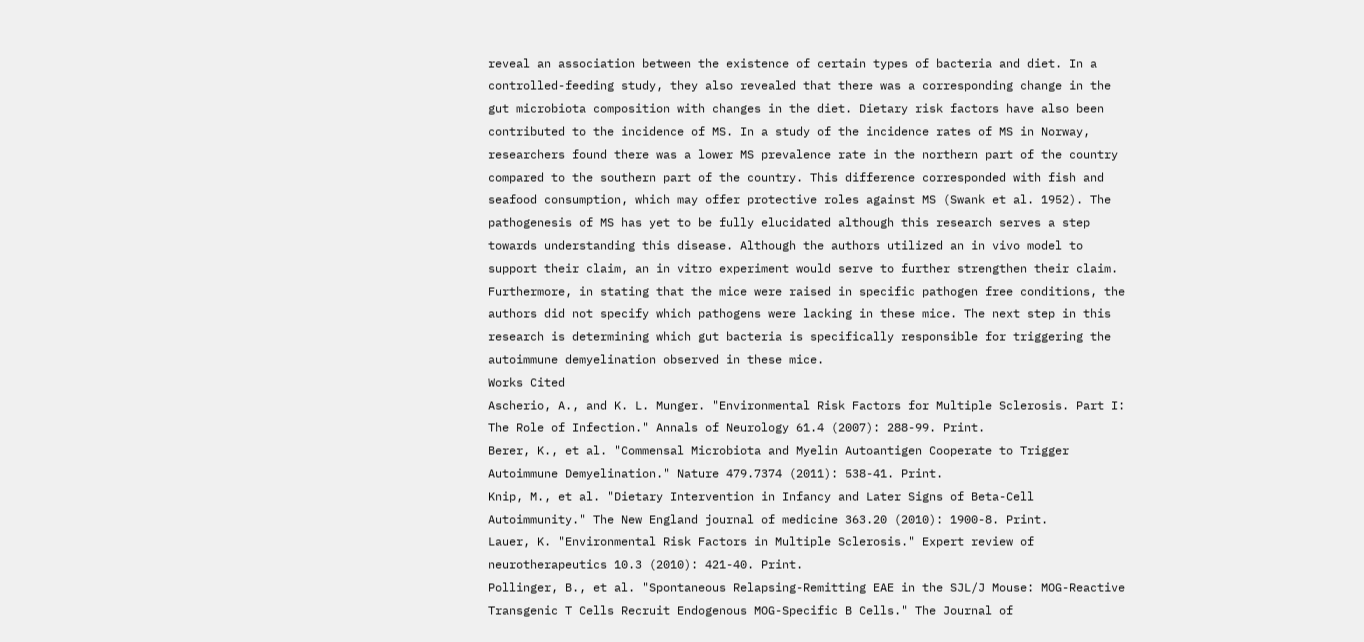reveal an association between the existence of certain types of bacteria and diet. In a controlled-feeding study, they also revealed that there was a corresponding change in the gut microbiota composition with changes in the diet. Dietary risk factors have also been contributed to the incidence of MS. In a study of the incidence rates of MS in Norway, researchers found there was a lower MS prevalence rate in the northern part of the country compared to the southern part of the country. This difference corresponded with fish and seafood consumption, which may offer protective roles against MS (Swank et al. 1952). The pathogenesis of MS has yet to be fully elucidated although this research serves a step towards understanding this disease. Although the authors utilized an in vivo model to support their claim, an in vitro experiment would serve to further strengthen their claim. Furthermore, in stating that the mice were raised in specific pathogen free conditions, the authors did not specify which pathogens were lacking in these mice. The next step in this research is determining which gut bacteria is specifically responsible for triggering the autoimmune demyelination observed in these mice.
Works Cited
Ascherio, A., and K. L. Munger. "Environmental Risk Factors for Multiple Sclerosis. Part I: The Role of Infection." Annals of Neurology 61.4 (2007): 288-99. Print.
Berer, K., et al. "Commensal Microbiota and Myelin Autoantigen Cooperate to Trigger Autoimmune Demyelination." Nature 479.7374 (2011): 538-41. Print.
Knip, M., et al. "Dietary Intervention in Infancy and Later Signs of Beta-Cell Autoimmunity." The New England journal of medicine 363.20 (2010): 1900-8. Print.
Lauer, K. "Environmental Risk Factors in Multiple Sclerosis." Expert review of neurotherapeutics 10.3 (2010): 421-40. Print.
Pollinger, B., et al. "Spontaneous Relapsing-Remitting EAE in the SJL/J Mouse: MOG-Reactive Transgenic T Cells Recruit Endogenous MOG-Specific B Cells." The Journal of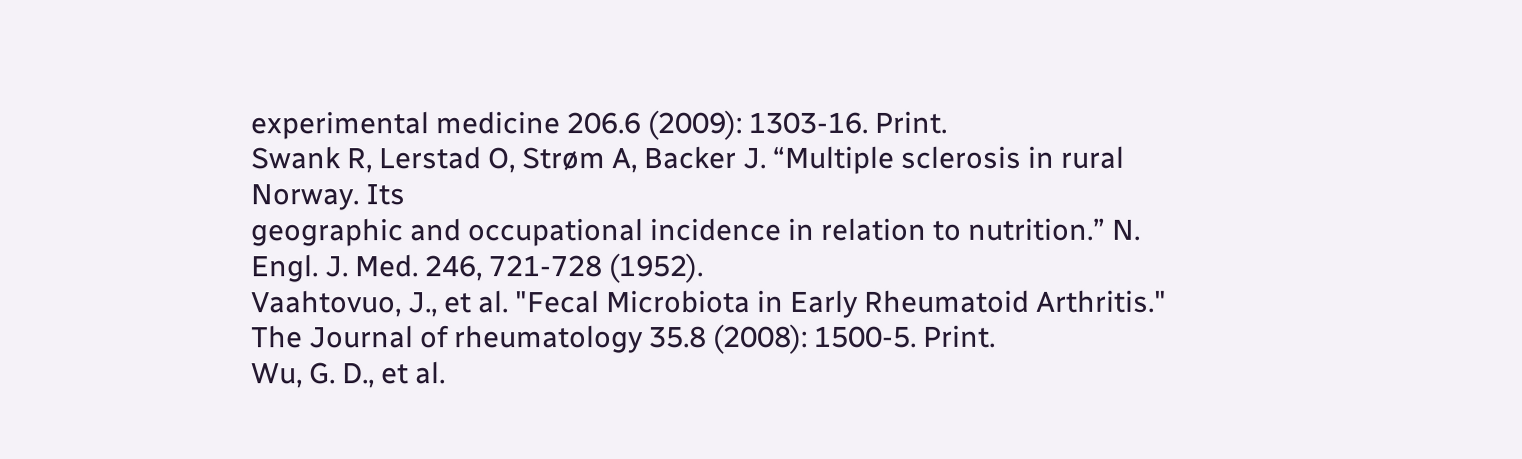experimental medicine 206.6 (2009): 1303-16. Print.
Swank R, Lerstad O, Strøm A, Backer J. “Multiple sclerosis in rural Norway. Its
geographic and occupational incidence in relation to nutrition.” N. Engl. J. Med. 246, 721-728 (1952).
Vaahtovuo, J., et al. "Fecal Microbiota in Early Rheumatoid Arthritis." The Journal of rheumatology 35.8 (2008): 1500-5. Print.
Wu, G. D., et al.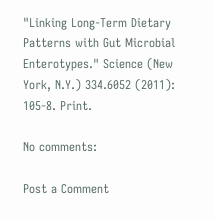"Linking Long-Term Dietary Patterns with Gut Microbial Enterotypes." Science (New York, N.Y.) 334.6052 (2011): 105-8. Print.

No comments:

Post a Comment